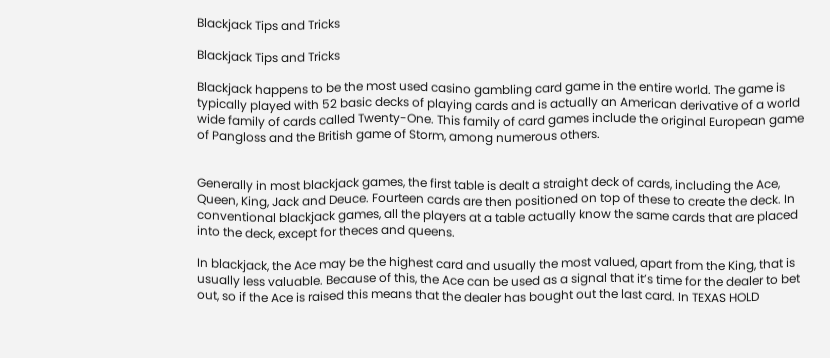Blackjack Tips and Tricks

Blackjack Tips and Tricks

Blackjack happens to be the most used casino gambling card game in the entire world. The game is typically played with 52 basic decks of playing cards and is actually an American derivative of a world wide family of cards called Twenty-One. This family of card games include the original European game of Pangloss and the British game of Storm, among numerous others.


Generally in most blackjack games, the first table is dealt a straight deck of cards, including the Ace, Queen, King, Jack and Deuce. Fourteen cards are then positioned on top of these to create the deck. In conventional blackjack games, all the players at a table actually know the same cards that are placed into the deck, except for theces and queens.

In blackjack, the Ace may be the highest card and usually the most valued, apart from the King, that is usually less valuable. Because of this, the Ace can be used as a signal that it’s time for the dealer to bet out, so if the Ace is raised this means that the dealer has bought out the last card. In TEXAS HOLD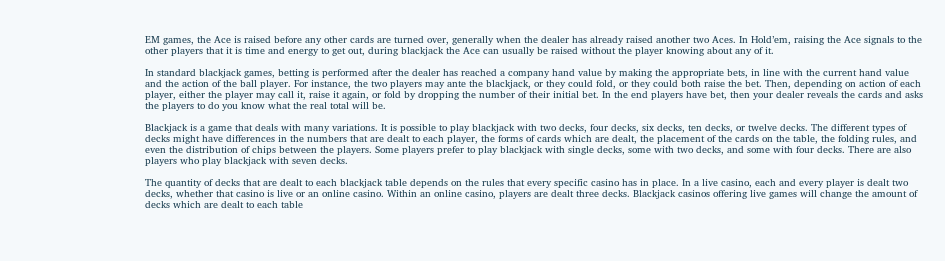EM games, the Ace is raised before any other cards are turned over, generally when the dealer has already raised another two Aces. In Hold’em, raising the Ace signals to the other players that it is time and energy to get out, during blackjack the Ace can usually be raised without the player knowing about any of it.

In standard blackjack games, betting is performed after the dealer has reached a company hand value by making the appropriate bets, in line with the current hand value and the action of the ball player. For instance, the two players may ante the blackjack, or they could fold, or they could both raise the bet. Then, depending on action of each player, either the player may call it, raise it again, or fold by dropping the number of their initial bet. In the end players have bet, then your dealer reveals the cards and asks the players to do you know what the real total will be.

Blackjack is a game that deals with many variations. It is possible to play blackjack with two decks, four decks, six decks, ten decks, or twelve decks. The different types of decks might have differences in the numbers that are dealt to each player, the forms of cards which are dealt, the placement of the cards on the table, the folding rules, and even the distribution of chips between the players. Some players prefer to play blackjack with single decks, some with two decks, and some with four decks. There are also players who play blackjack with seven decks.

The quantity of decks that are dealt to each blackjack table depends on the rules that every specific casino has in place. In a live casino, each and every player is dealt two decks, whether that casino is live or an online casino. Within an online casino, players are dealt three decks. Blackjack casinos offering live games will change the amount of decks which are dealt to each table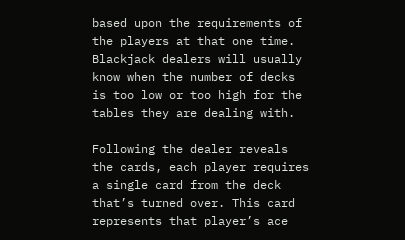based upon the requirements of the players at that one time. Blackjack dealers will usually know when the number of decks is too low or too high for the tables they are dealing with.

Following the dealer reveals the cards, each player requires a single card from the deck that’s turned over. This card represents that player’s ace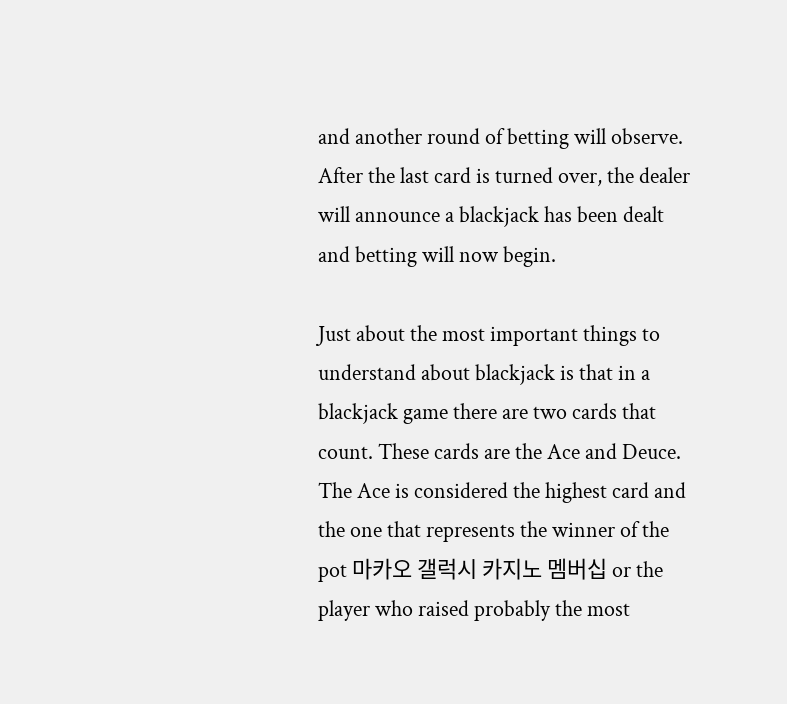and another round of betting will observe. After the last card is turned over, the dealer will announce a blackjack has been dealt and betting will now begin.

Just about the most important things to understand about blackjack is that in a blackjack game there are two cards that count. These cards are the Ace and Deuce. The Ace is considered the highest card and the one that represents the winner of the pot 마카오 갤럭시 카지노 멤버십 or the player who raised probably the most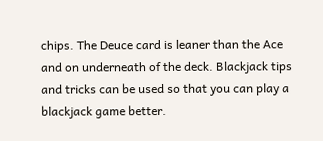chips. The Deuce card is leaner than the Ace and on underneath of the deck. Blackjack tips and tricks can be used so that you can play a blackjack game better.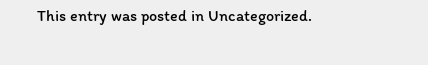This entry was posted in Uncategorized.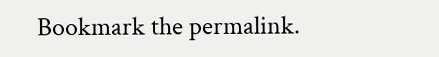Bookmark the permalink.